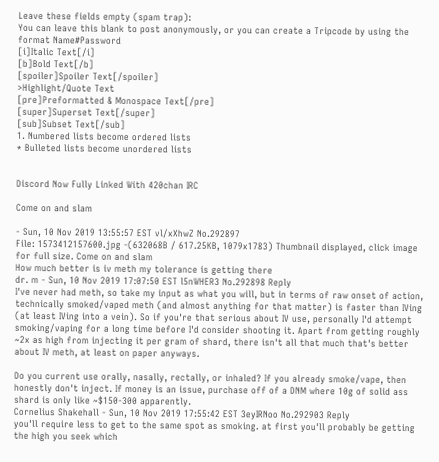Leave these fields empty (spam trap):
You can leave this blank to post anonymously, or you can create a Tripcode by using the format Name#Password
[i]Italic Text[/i]
[b]Bold Text[/b]
[spoiler]Spoiler Text[/spoiler]
>Highlight/Quote Text
[pre]Preformatted & Monospace Text[/pre]
[super]Superset Text[/super]
[sub]Subset Text[/sub]
1. Numbered lists become ordered lists
* Bulleted lists become unordered lists


Discord Now Fully Linked With 420chan IRC

Come on and slam

- Sun, 10 Nov 2019 13:55:57 EST vl/xXhwZ No.292897
File: 1573412157600.jpg -(632068B / 617.25KB, 1079x1783) Thumbnail displayed, click image for full size. Come on and slam
How much better is iv meth my tolerance is getting there
dr. m - Sun, 10 Nov 2019 17:07:50 EST l5nWHER3 No.292898 Reply
I've never had meth, so take my input as what you will, but in terms of raw onset of action, technically smoked/vaped meth (and almost anything for that matter) is faster than IVing (at least IVing into a vein). So if you're that serious about IV use, personally I'd attempt smoking/vaping for a long time before I'd consider shooting it. Apart from getting roughly ~2x as high from injecting it per gram of shard, there isn't all that much that's better about IV meth, at least on paper anyways.

Do you current use orally, nasally, rectally, or inhaled? If you already smoke/vape, then honestly don't inject. If money is an issue, purchase off of a DNM where 10g of solid ass shard is only like ~$150-300 apparently.
Cornelius Shakehall - Sun, 10 Nov 2019 17:55:42 EST 3eyIRNoo No.292903 Reply
you'll require less to get to the same spot as smoking. at first you'll probably be getting the high you seek which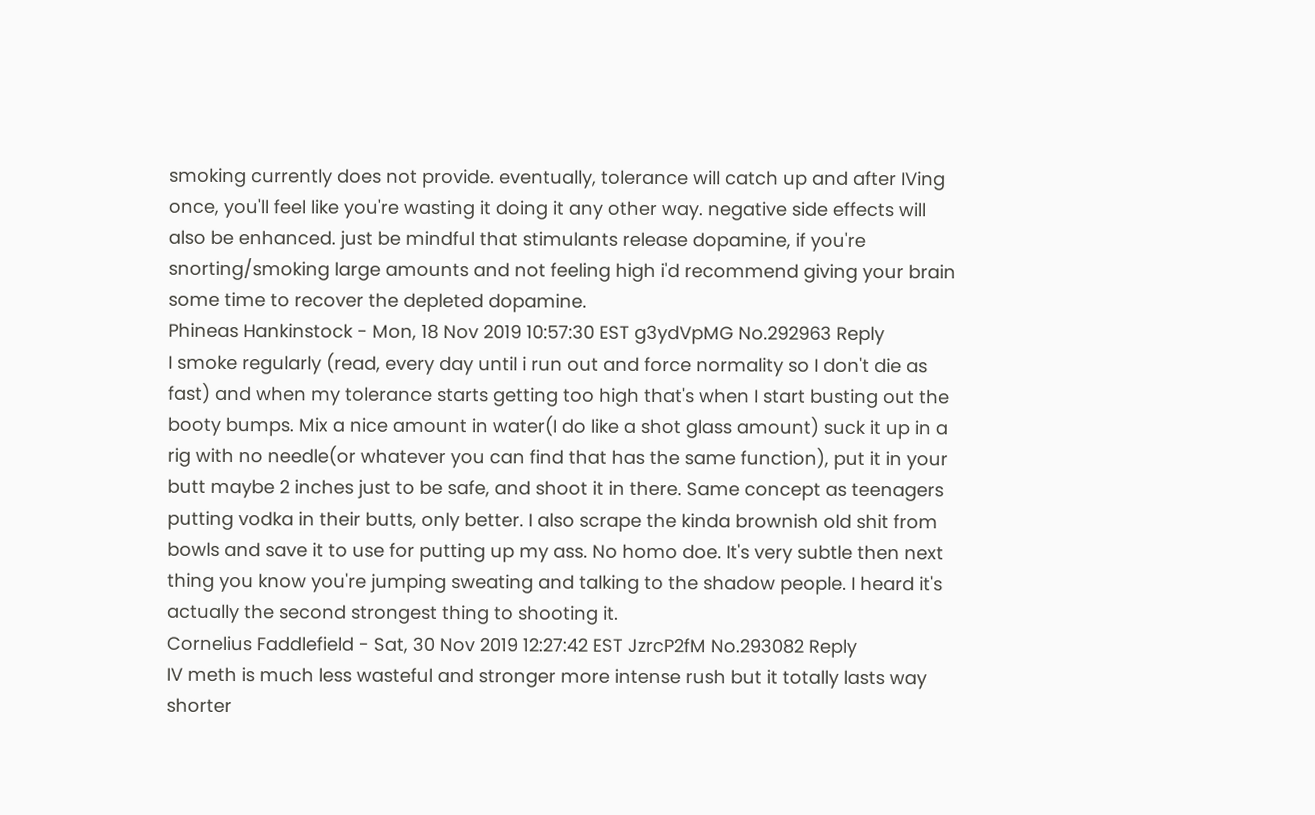smoking currently does not provide. eventually, tolerance will catch up and after IVing once, you'll feel like you're wasting it doing it any other way. negative side effects will also be enhanced. just be mindful that stimulants release dopamine, if you're snorting/smoking large amounts and not feeling high i'd recommend giving your brain some time to recover the depleted dopamine.
Phineas Hankinstock - Mon, 18 Nov 2019 10:57:30 EST g3ydVpMG No.292963 Reply
I smoke regularly (read, every day until i run out and force normality so I don't die as fast) and when my tolerance starts getting too high that's when I start busting out the booty bumps. Mix a nice amount in water(I do like a shot glass amount) suck it up in a rig with no needle(or whatever you can find that has the same function), put it in your butt maybe 2 inches just to be safe, and shoot it in there. Same concept as teenagers putting vodka in their butts, only better. I also scrape the kinda brownish old shit from bowls and save it to use for putting up my ass. No homo doe. It's very subtle then next thing you know you're jumping sweating and talking to the shadow people. I heard it's actually the second strongest thing to shooting it.
Cornelius Faddlefield - Sat, 30 Nov 2019 12:27:42 EST JzrcP2fM No.293082 Reply
IV meth is much less wasteful and stronger more intense rush but it totally lasts way shorter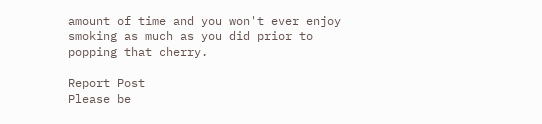amount of time and you won't ever enjoy smoking as much as you did prior to popping that cherry.

Report Post
Please be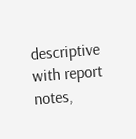descriptive with report notes,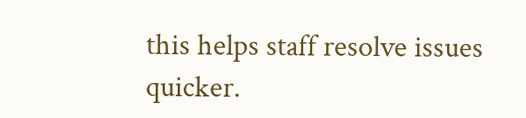this helps staff resolve issues quicker.